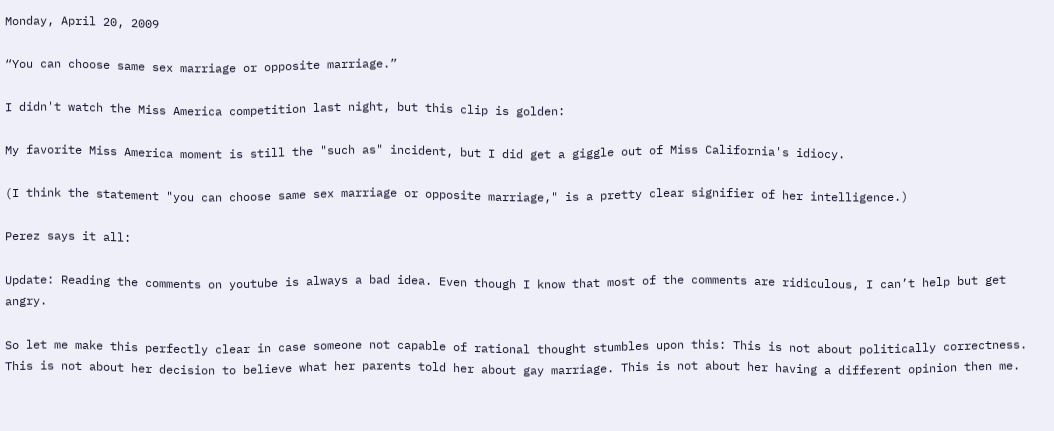Monday, April 20, 2009

“You can choose same sex marriage or opposite marriage.”

I didn't watch the Miss America competition last night, but this clip is golden:

My favorite Miss America moment is still the "such as" incident, but I did get a giggle out of Miss California's idiocy.

(I think the statement "you can choose same sex marriage or opposite marriage," is a pretty clear signifier of her intelligence.)

Perez says it all:

Update: Reading the comments on youtube is always a bad idea. Even though I know that most of the comments are ridiculous, I can’t help but get angry.

So let me make this perfectly clear in case someone not capable of rational thought stumbles upon this: This is not about politically correctness. This is not about her decision to believe what her parents told her about gay marriage. This is not about her having a different opinion then me.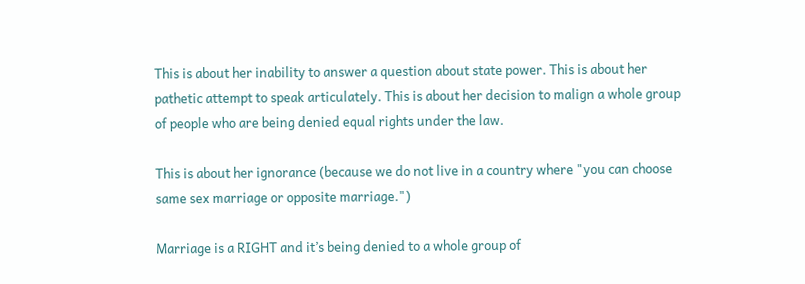This is about her inability to answer a question about state power. This is about her pathetic attempt to speak articulately. This is about her decision to malign a whole group of people who are being denied equal rights under the law.

This is about her ignorance (because we do not live in a country where "you can choose same sex marriage or opposite marriage.")

Marriage is a RIGHT and it’s being denied to a whole group of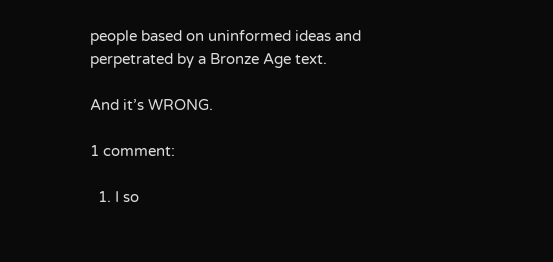people based on uninformed ideas and perpetrated by a Bronze Age text.

And it’s WRONG.

1 comment:

  1. I so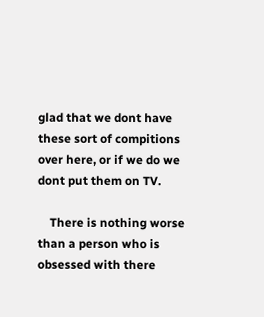glad that we dont have these sort of compitions over here, or if we do we dont put them on TV.

    There is nothing worse than a person who is obsessed with there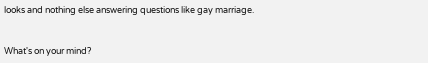looks and nothing else answering questions like gay marriage.


What's on your mind?